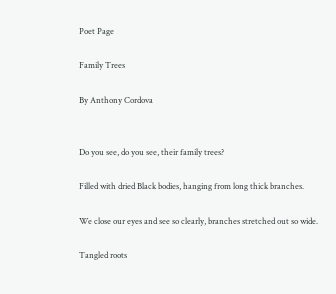Poet Page

Family Trees

By Anthony Cordova


Do you see, do you see, their family trees?

Filled with dried Black bodies, hanging from long thick branches.

We close our eyes and see so clearly, branches stretched out so wide.

Tangled roots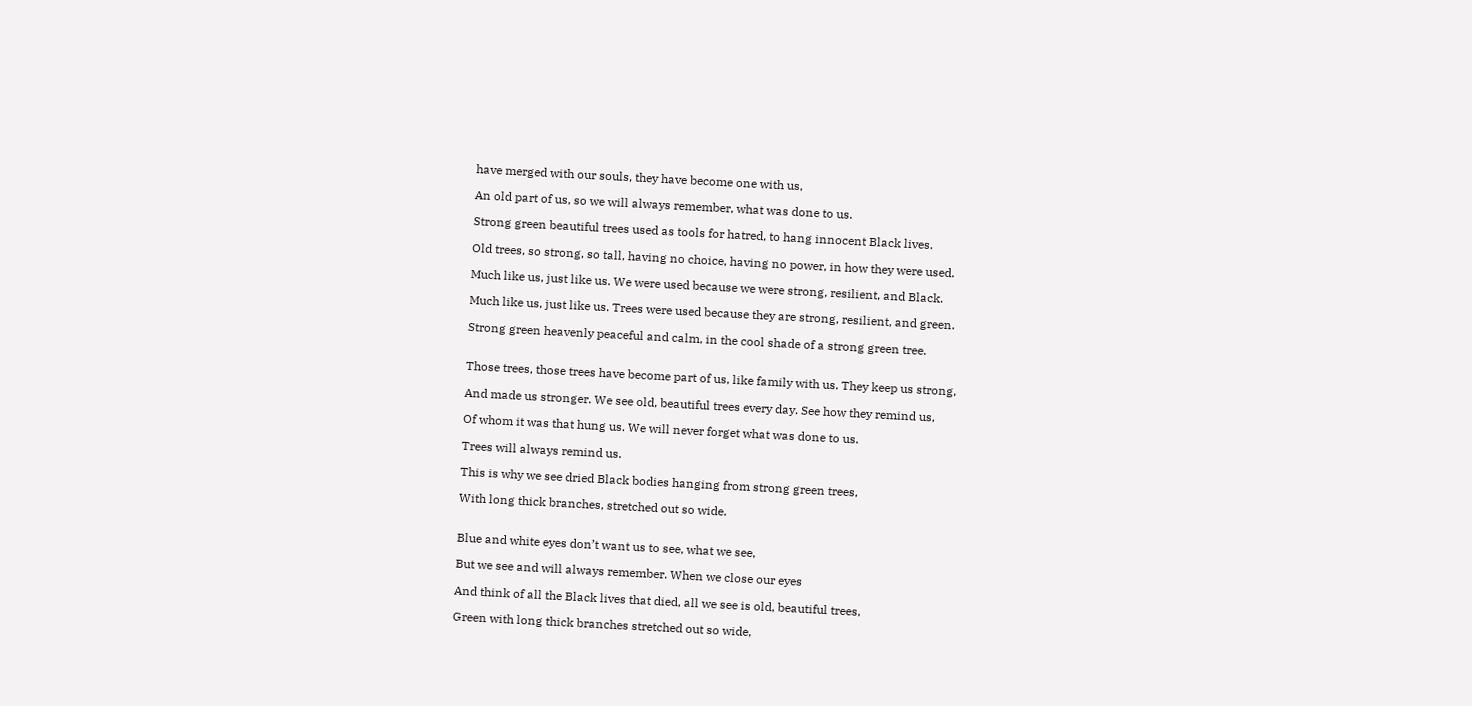have merged with our souls, they have become one with us,

An old part of us, so we will always remember, what was done to us.

Strong green beautiful trees used as tools for hatred, to hang innocent Black lives.

Old trees, so strong, so tall, having no choice, having no power, in how they were used.

Much like us, just like us. We were used because we were strong, resilient, and Black.

Much like us, just like us. Trees were used because they are strong, resilient, and green.

Strong green heavenly peaceful and calm, in the cool shade of a strong green tree.


Those trees, those trees have become part of us, like family with us. They keep us strong,

And made us stronger. We see old, beautiful trees every day. See how they remind us,

Of whom it was that hung us. We will never forget what was done to us.

Trees will always remind us.

This is why we see dried Black bodies hanging from strong green trees,

With long thick branches, stretched out so wide.


Blue and white eyes don’t want us to see, what we see,

But we see and will always remember. When we close our eyes

And think of all the Black lives that died, all we see is old, beautiful trees,

Green with long thick branches stretched out so wide,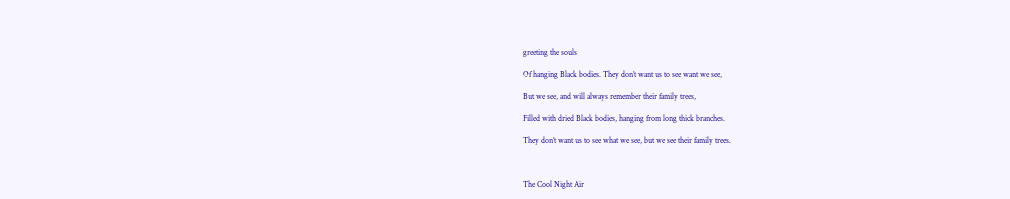greeting the souls

Of hanging Black bodies. They don’t want us to see want we see,

But we see, and will always remember their family trees,

Filled with dried Black bodies, hanging from long thick branches.

They don’t want us to see what we see, but we see their family trees.



The Cool Night Air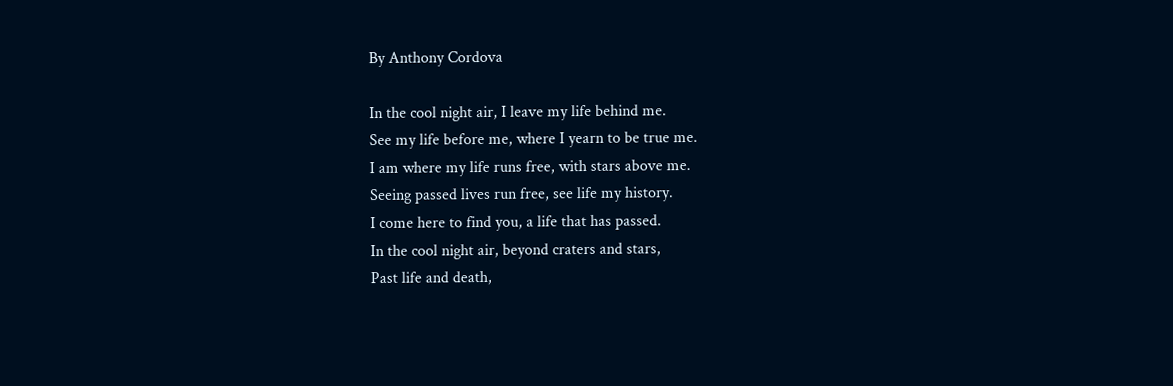By Anthony Cordova

In the cool night air, I leave my life behind me.
See my life before me, where I yearn to be true me.
I am where my life runs free, with stars above me.
Seeing passed lives run free, see life my history.
I come here to find you, a life that has passed.
In the cool night air, beyond craters and stars,
Past life and death,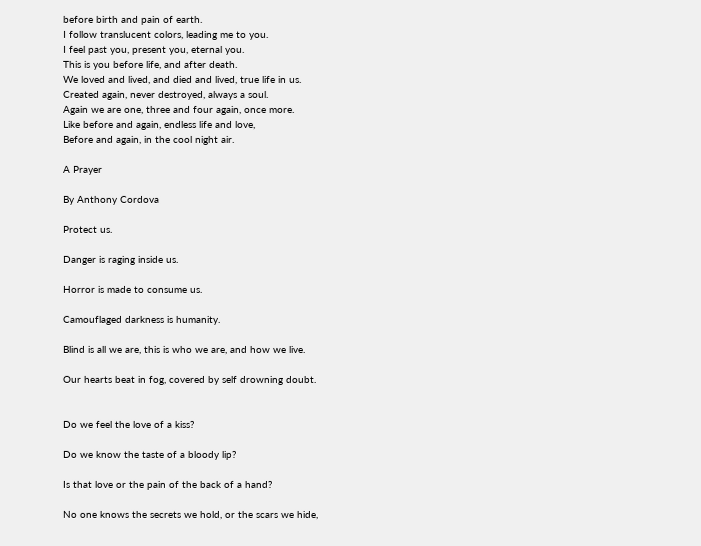before birth and pain of earth.
I follow translucent colors, leading me to you.
I feel past you, present you, eternal you.
This is you before life, and after death.
We loved and lived, and died and lived, true life in us.
Created again, never destroyed, always a soul.
Again we are one, three and four again, once more.
Like before and again, endless life and love,
Before and again, in the cool night air.

A Prayer

By Anthony Cordova

Protect us.

Danger is raging inside us.

Horror is made to consume us.

Camouflaged darkness is humanity.

Blind is all we are, this is who we are, and how we live.

Our hearts beat in fog, covered by self drowning doubt.


Do we feel the love of a kiss?

Do we know the taste of a bloody lip?

Is that love or the pain of the back of a hand?

No one knows the secrets we hold, or the scars we hide,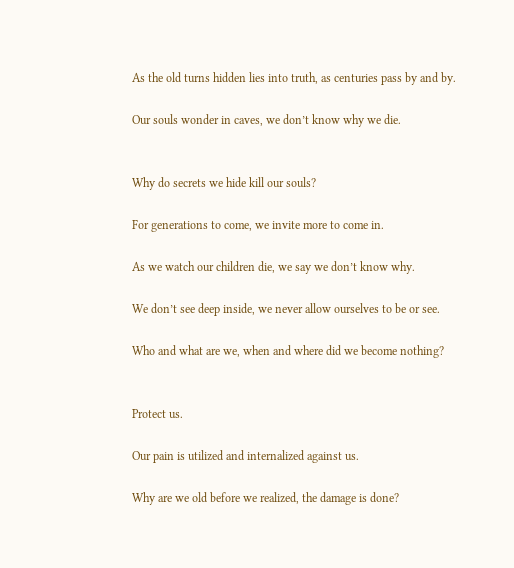As the old turns hidden lies into truth, as centuries pass by and by.

Our souls wonder in caves, we don’t know why we die.


Why do secrets we hide kill our souls?

For generations to come, we invite more to come in.

As we watch our children die, we say we don’t know why.

We don’t see deep inside, we never allow ourselves to be or see.

Who and what are we, when and where did we become nothing?


Protect us.

Our pain is utilized and internalized against us.

Why are we old before we realized, the damage is done?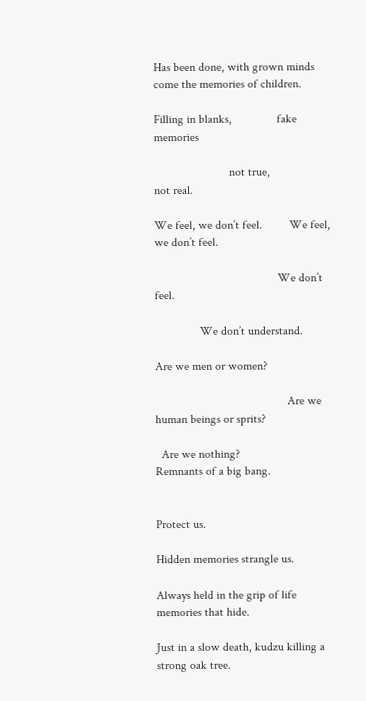Has been done, with grown minds come the memories of children.

Filling in blanks,               fake memories

                         not true,                              not real.

We feel, we don’t feel.         We feel, we don’t feel.

                                         We don’t feel.

               We don’t understand.

Are we men or women?

                                            Are we human beings or sprits?

  Are we nothing?                                   Remnants of a big bang.


Protect us.

Hidden memories strangle us.

Always held in the grip of life memories that hide.

Just in a slow death, kudzu killing a strong oak tree.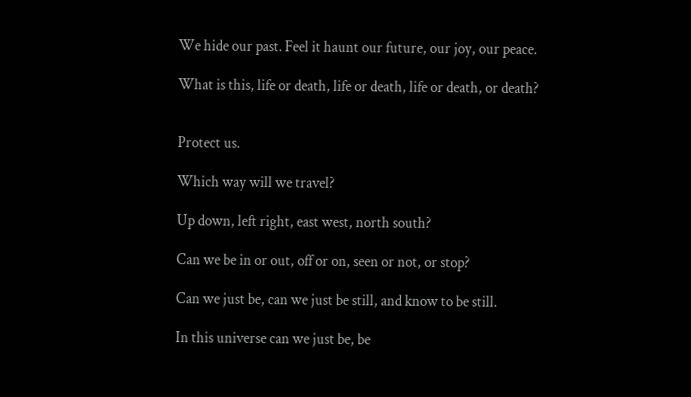We hide our past. Feel it haunt our future, our joy, our peace.

What is this, life or death, life or death, life or death, or death?


Protect us.

Which way will we travel?

Up down, left right, east west, north south?

Can we be in or out, off or on, seen or not, or stop?

Can we just be, can we just be still, and know to be still.

In this universe can we just be, be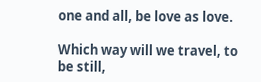one and all, be love as love.

Which way will we travel, to be still,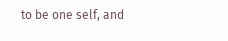to be one self, and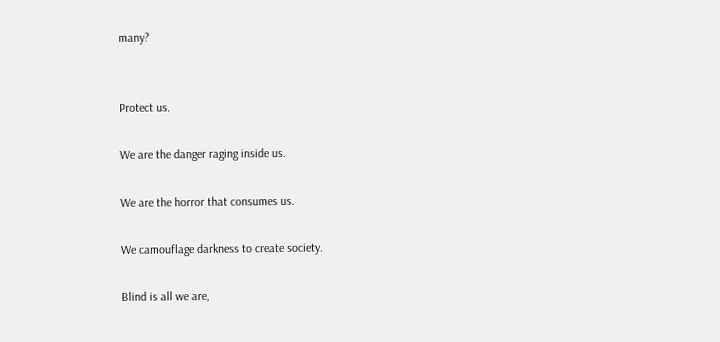many?


Protect us.

We are the danger raging inside us.

We are the horror that consumes us.

We camouflage darkness to create society.

Blind is all we are,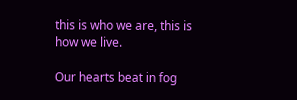this is who we are, this is how we live.

Our hearts beat in fog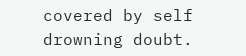covered by self drowning doubt.